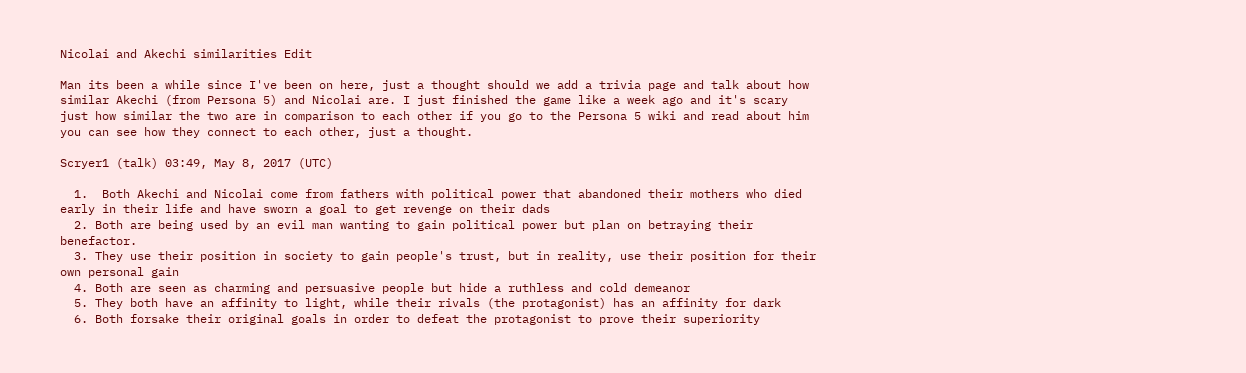Nicolai and Akechi similarities Edit

Man its been a while since I've been on here, just a thought should we add a trivia page and talk about how similar Akechi (from Persona 5) and Nicolai are. I just finished the game like a week ago and it's scary just how similar the two are in comparison to each other if you go to the Persona 5 wiki and read about him you can see how they connect to each other, just a thought.

Scryer1 (talk) 03:49, May 8, 2017 (UTC)

  1.  Both Akechi and Nicolai come from fathers with political power that abandoned their mothers who died early in their life and have sworn a goal to get revenge on their dads
  2. Both are being used by an evil man wanting to gain political power but plan on betraying their benefactor.
  3. They use their position in society to gain people's trust, but in reality, use their position for their own personal gain
  4. Both are seen as charming and persuasive people but hide a ruthless and cold demeanor
  5. They both have an affinity to light, while their rivals (the protagonist) has an affinity for dark
  6. Both forsake their original goals in order to defeat the protagonist to prove their superiority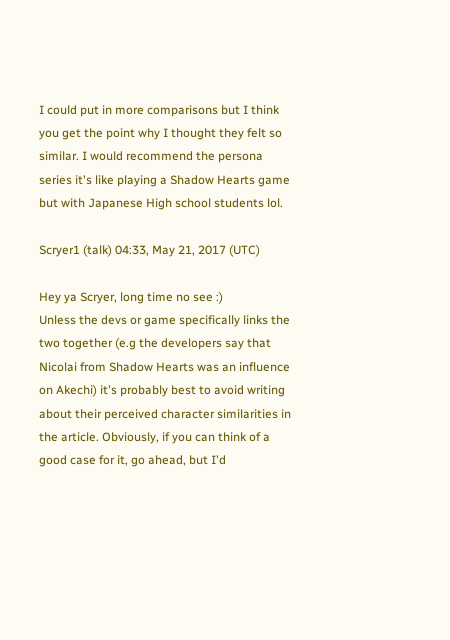I could put in more comparisons but I think you get the point why I thought they felt so similar. I would recommend the persona series it's like playing a Shadow Hearts game but with Japanese High school students lol.

Scryer1 (talk) 04:33, May 21, 2017 (UTC)

Hey ya Scryer, long time no see :)
Unless the devs or game specifically links the two together (e.g the developers say that Nicolai from Shadow Hearts was an influence on Akechi) it's probably best to avoid writing about their perceived character similarities in the article. Obviously, if you can think of a good case for it, go ahead, but I'd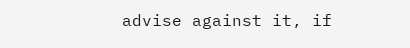advise against it, if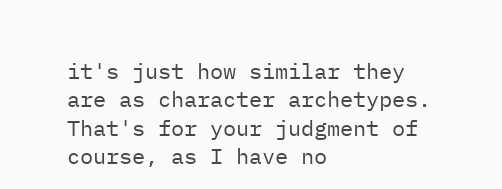it's just how similar they are as character archetypes. That's for your judgment of course, as I have no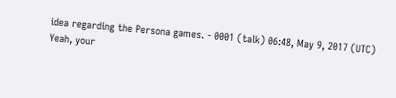idea regarding the Persona games. - 0001 (talk) 06:48, May 9, 2017 (UTC)
Yeah, your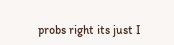probs right its just I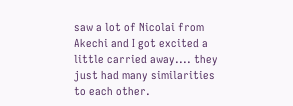saw a lot of Nicolai from Akechi and I got excited a little carried away.... they just had many similarities to each other.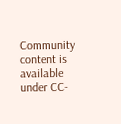Community content is available under CC-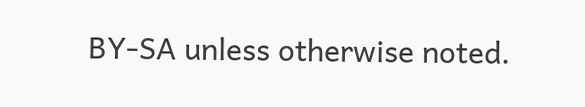BY-SA unless otherwise noted.